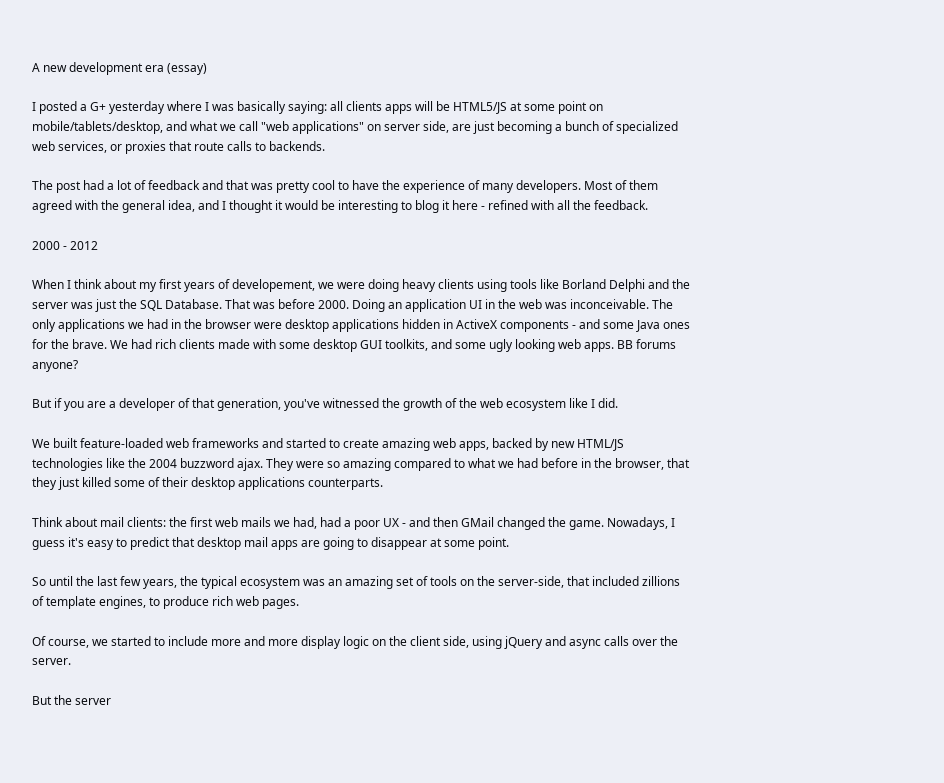A new development era (essay)

I posted a G+ yesterday where I was basically saying: all clients apps will be HTML5/JS at some point on mobile/tablets/desktop, and what we call "web applications" on server side, are just becoming a bunch of specialized web services, or proxies that route calls to backends.

The post had a lot of feedback and that was pretty cool to have the experience of many developers. Most of them agreed with the general idea, and I thought it would be interesting to blog it here - refined with all the feedback.

2000 - 2012

When I think about my first years of developement, we were doing heavy clients using tools like Borland Delphi and the server was just the SQL Database. That was before 2000. Doing an application UI in the web was inconceivable. The only applications we had in the browser were desktop applications hidden in ActiveX components - and some Java ones for the brave. We had rich clients made with some desktop GUI toolkits, and some ugly looking web apps. BB forums anyone?

But if you are a developer of that generation, you've witnessed the growth of the web ecosystem like I did.

We built feature-loaded web frameworks and started to create amazing web apps, backed by new HTML/JS technologies like the 2004 buzzword ajax. They were so amazing compared to what we had before in the browser, that they just killed some of their desktop applications counterparts.

Think about mail clients: the first web mails we had, had a poor UX - and then GMail changed the game. Nowadays, I guess it's easy to predict that desktop mail apps are going to disappear at some point.

So until the last few years, the typical ecosystem was an amazing set of tools on the server-side, that included zillions of template engines, to produce rich web pages.

Of course, we started to include more and more display logic on the client side, using jQuery and async calls over the server.

But the server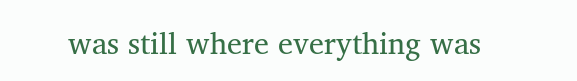was still where everything was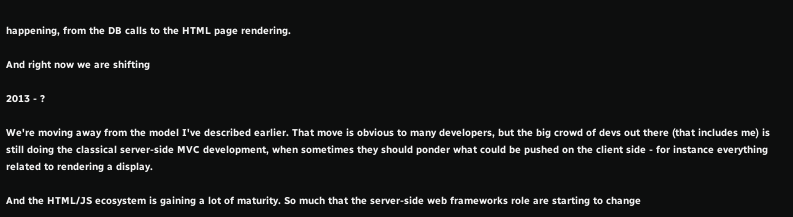happening, from the DB calls to the HTML page rendering.

And right now we are shifting

2013 - ?

We're moving away from the model I've described earlier. That move is obvious to many developers, but the big crowd of devs out there (that includes me) is still doing the classical server-side MVC development, when sometimes they should ponder what could be pushed on the client side - for instance everything related to rendering a display.

And the HTML/JS ecosystem is gaining a lot of maturity. So much that the server-side web frameworks role are starting to change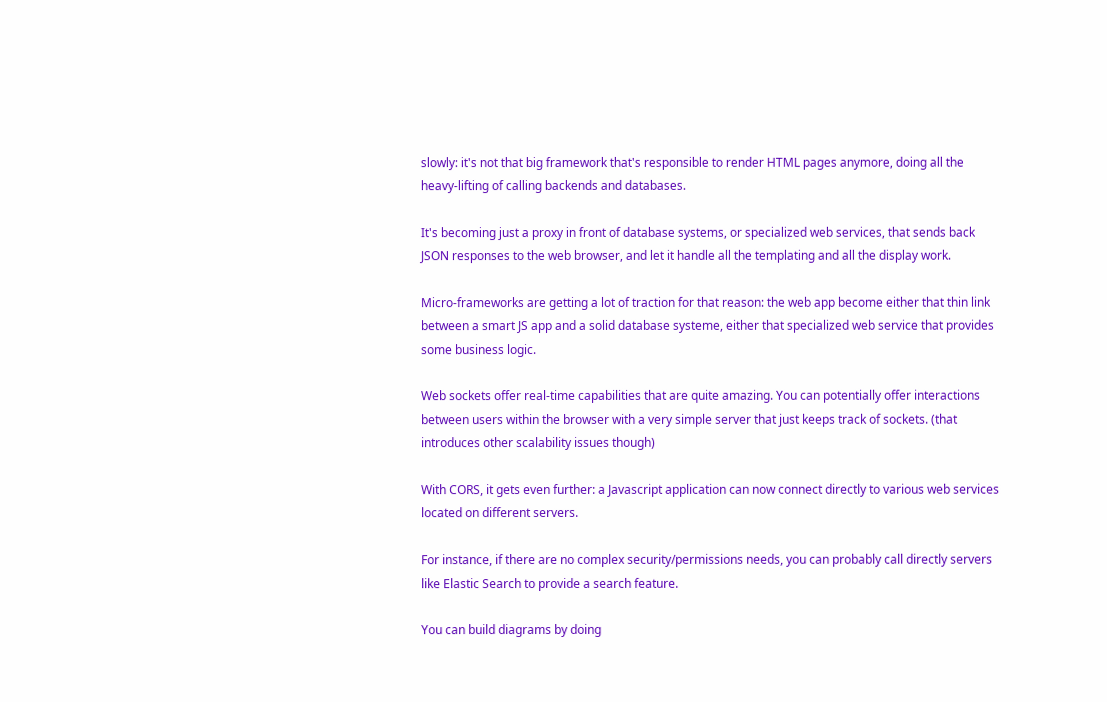slowly: it's not that big framework that's responsible to render HTML pages anymore, doing all the heavy-lifting of calling backends and databases.

It's becoming just a proxy in front of database systems, or specialized web services, that sends back JSON responses to the web browser, and let it handle all the templating and all the display work.

Micro-frameworks are getting a lot of traction for that reason: the web app become either that thin link between a smart JS app and a solid database systeme, either that specialized web service that provides some business logic.

Web sockets offer real-time capabilities that are quite amazing. You can potentially offer interactions between users within the browser with a very simple server that just keeps track of sockets. (that introduces other scalability issues though)

With CORS, it gets even further: a Javascript application can now connect directly to various web services located on different servers.

For instance, if there are no complex security/permissions needs, you can probably call directly servers like Elastic Search to provide a search feature.

You can build diagrams by doing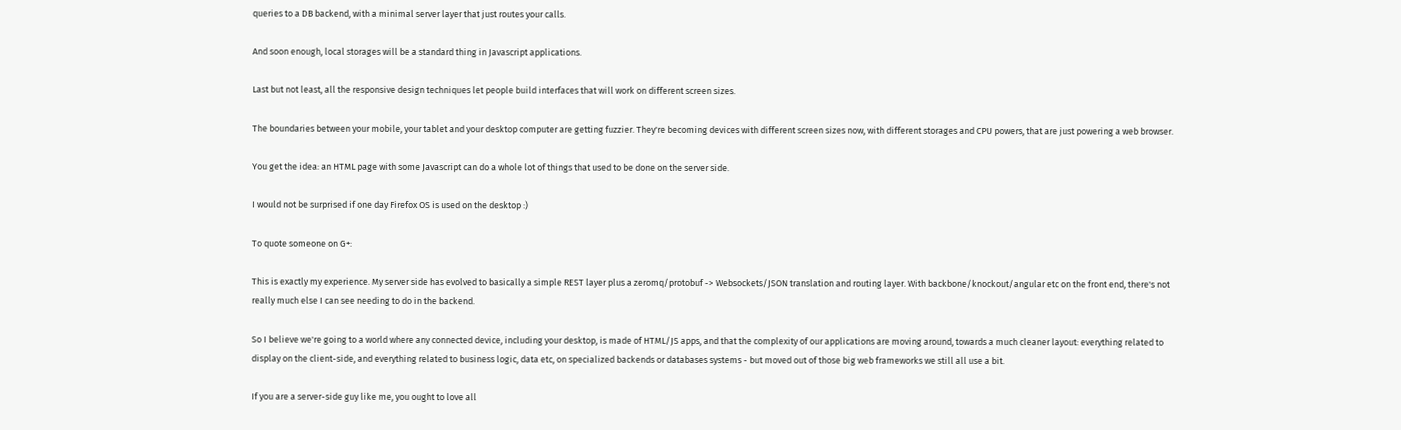queries to a DB backend, with a minimal server layer that just routes your calls.

And soon enough, local storages will be a standard thing in Javascript applications.

Last but not least, all the responsive design techniques let people build interfaces that will work on different screen sizes.

The boundaries between your mobile, your tablet and your desktop computer are getting fuzzier. They're becoming devices with different screen sizes now, with different storages and CPU powers, that are just powering a web browser.

You get the idea: an HTML page with some Javascript can do a whole lot of things that used to be done on the server side.

I would not be surprised if one day Firefox OS is used on the desktop :)

To quote someone on G+:

This is exactly my experience. My server side has evolved to basically a simple REST layer plus a zeromq/protobuf -> Websockets/JSON translation and routing layer. With backbone/knockout/angular etc on the front end, there's not really much else I can see needing to do in the backend.

So I believe we're going to a world where any connected device, including your desktop, is made of HTML/JS apps, and that the complexity of our applications are moving around, towards a much cleaner layout: everything related to display on the client-side, and everything related to business logic, data etc, on specialized backends or databases systems - but moved out of those big web frameworks we still all use a bit.

If you are a server-side guy like me, you ought to love all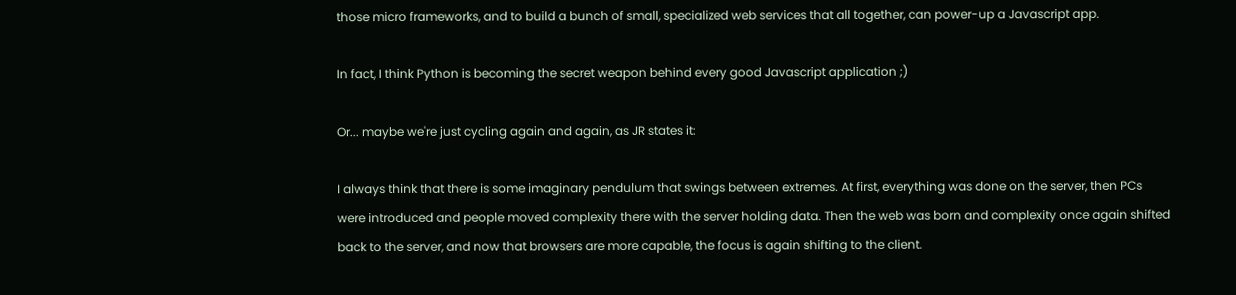those micro frameworks, and to build a bunch of small, specialized web services that all together, can power-up a Javascript app.

In fact, I think Python is becoming the secret weapon behind every good Javascript application ;)

Or... maybe we're just cycling again and again, as JR states it:

I always think that there is some imaginary pendulum that swings between extremes. At first, everything was done on the server, then PCs were introduced and people moved complexity there with the server holding data. Then the web was born and complexity once again shifted back to the server, and now that browsers are more capable, the focus is again shifting to the client.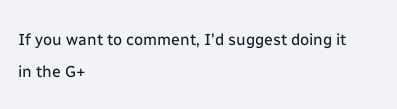If you want to comment, I'd suggest doing it in the G+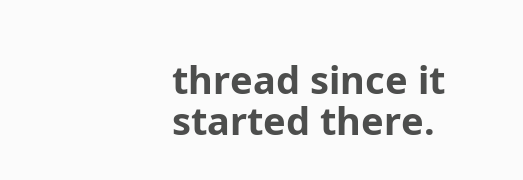thread since it started there.